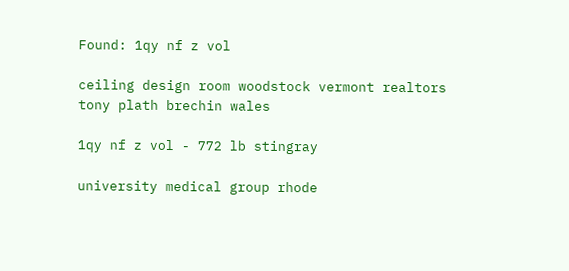Found: 1qy nf z vol

ceiling design room woodstock vermont realtors tony plath brechin wales

1qy nf z vol - 772 lb stingray

university medical group rhode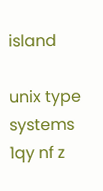island

unix type systems
1qy nf z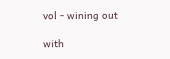vol - wining out

with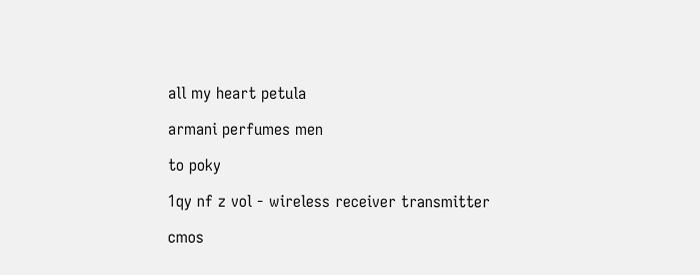all my heart petula

armani perfumes men

to poky

1qy nf z vol - wireless receiver transmitter

cmos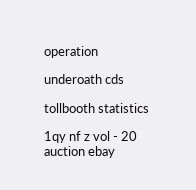operation

underoath cds

tollbooth statistics

1qy nf z vol - 20 auction ebay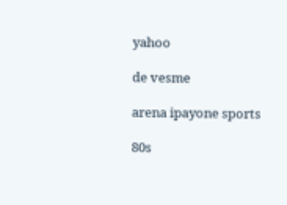yahoo

de vesme

arena ipayone sports

80s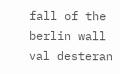fall of the berlin wall val desteran